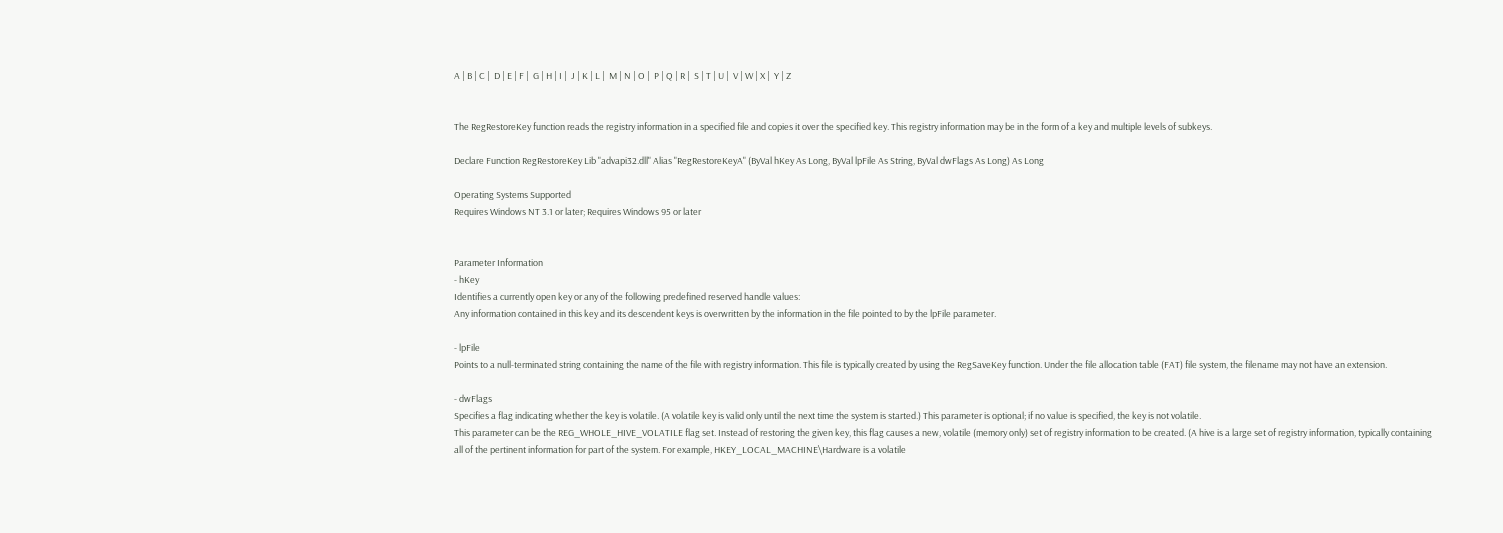A | B | C |  D | E | F |  G | H | I |  J | K | L |  M | N | O |  P | Q | R |  S | T | U |  V | W | X |  Y | Z


The RegRestoreKey function reads the registry information in a specified file and copies it over the specified key. This registry information may be in the form of a key and multiple levels of subkeys.

Declare Function RegRestoreKey Lib "advapi32.dll" Alias "RegRestoreKeyA" (ByVal hKey As Long, ByVal lpFile As String, ByVal dwFlags As Long) As Long

Operating Systems Supported
Requires Windows NT 3.1 or later; Requires Windows 95 or later


Parameter Information
- hKey
Identifies a currently open key or any of the following predefined reserved handle values:
Any information contained in this key and its descendent keys is overwritten by the information in the file pointed to by the lpFile parameter.

- lpFile
Points to a null-terminated string containing the name of the file with registry information. This file is typically created by using the RegSaveKey function. Under the file allocation table (FAT) file system, the filename may not have an extension.

- dwFlags
Specifies a flag indicating whether the key is volatile. (A volatile key is valid only until the next time the system is started.) This parameter is optional; if no value is specified, the key is not volatile.
This parameter can be the REG_WHOLE_HIVE_VOLATILE flag set. Instead of restoring the given key, this flag causes a new, volatile (memory only) set of registry information to be created. (A hive is a large set of registry information, typically containing all of the pertinent information for part of the system. For example, HKEY_LOCAL_MACHINE\Hardware is a volatile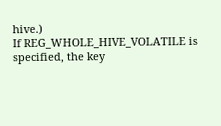hive.)
If REG_WHOLE_HIVE_VOLATILE is specified, the key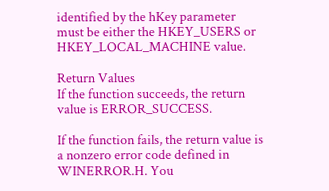identified by the hKey parameter must be either the HKEY_USERS or HKEY_LOCAL_MACHINE value.

Return Values
If the function succeeds, the return value is ERROR_SUCCESS.

If the function fails, the return value is a nonzero error code defined in WINERROR.H. You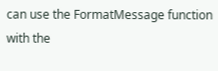can use the FormatMessage function with the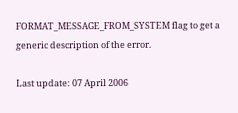FORMAT_MESSAGE_FROM_SYSTEM flag to get a generic description of the error.

Last update: 07 April 2006